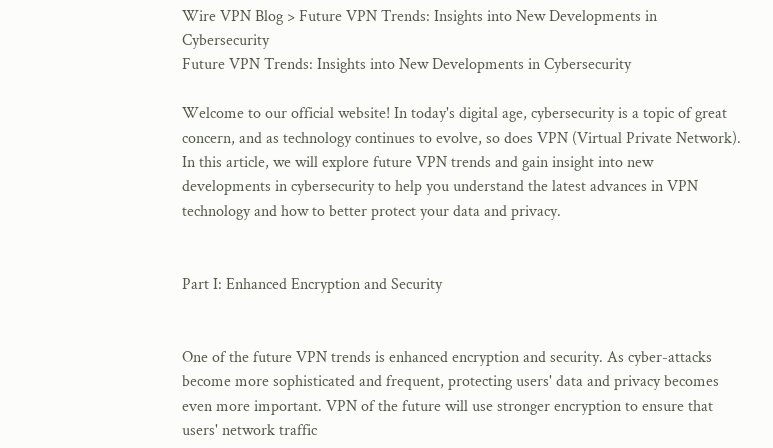Wire VPN Blog > Future VPN Trends: Insights into New Developments in Cybersecurity
Future VPN Trends: Insights into New Developments in Cybersecurity

Welcome to our official website! In today's digital age, cybersecurity is a topic of great concern, and as technology continues to evolve, so does VPN (Virtual Private Network). In this article, we will explore future VPN trends and gain insight into new developments in cybersecurity to help you understand the latest advances in VPN technology and how to better protect your data and privacy.


Part I: Enhanced Encryption and Security


One of the future VPN trends is enhanced encryption and security. As cyber-attacks become more sophisticated and frequent, protecting users' data and privacy becomes even more important. VPN of the future will use stronger encryption to ensure that users' network traffic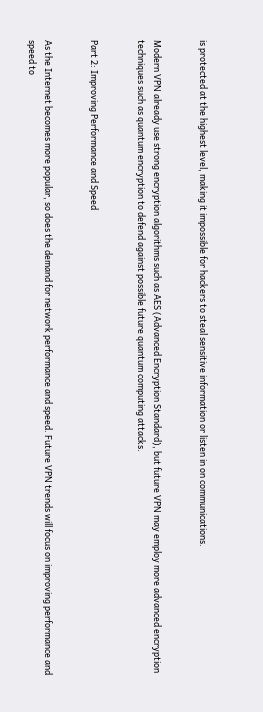is protected at the highest level, making it impossible for hackers to steal sensitive information or listen in on communications.


Modern VPN already use strong encryption algorithms such as AES (Advanced Encryption Standard), but future VPN may employ more advanced encryption techniques such as quantum encryption to defend against possible future quantum computing attacks.


Part 2: Improving Performance and Speed


As the Internet becomes more popular, so does the demand for network performance and speed. Future VPN trends will focus on improving performance and speed to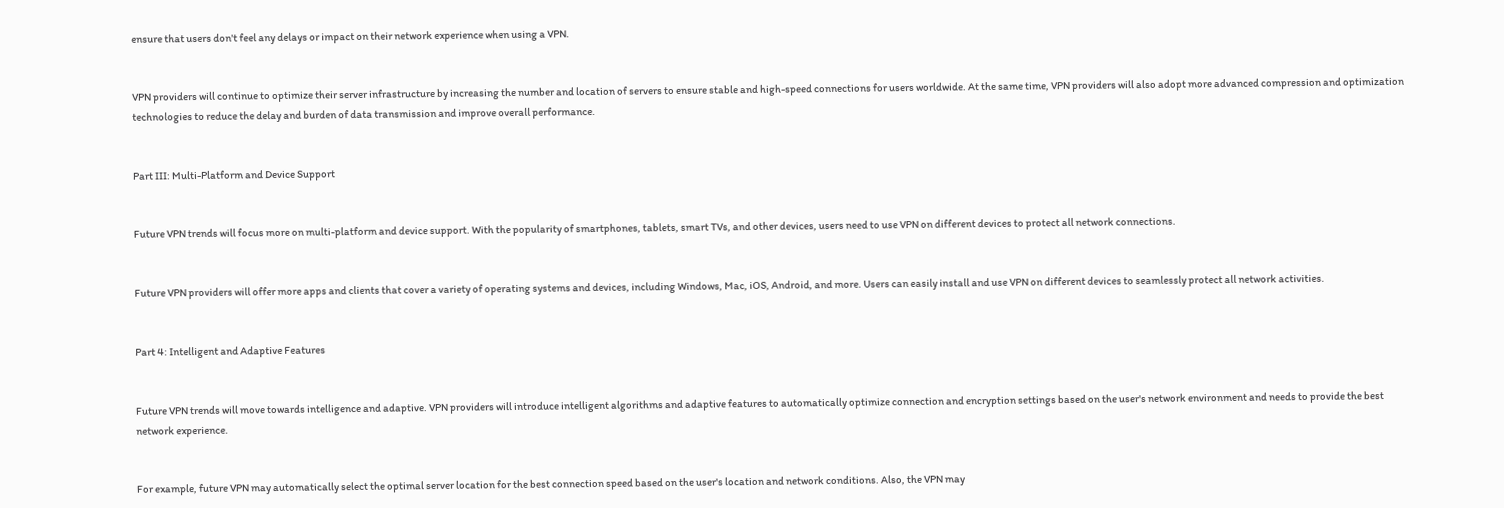ensure that users don't feel any delays or impact on their network experience when using a VPN.


VPN providers will continue to optimize their server infrastructure by increasing the number and location of servers to ensure stable and high-speed connections for users worldwide. At the same time, VPN providers will also adopt more advanced compression and optimization technologies to reduce the delay and burden of data transmission and improve overall performance.


Part III: Multi-Platform and Device Support


Future VPN trends will focus more on multi-platform and device support. With the popularity of smartphones, tablets, smart TVs, and other devices, users need to use VPN on different devices to protect all network connections.


Future VPN providers will offer more apps and clients that cover a variety of operating systems and devices, including Windows, Mac, iOS, Android, and more. Users can easily install and use VPN on different devices to seamlessly protect all network activities.


Part 4: Intelligent and Adaptive Features


Future VPN trends will move towards intelligence and adaptive. VPN providers will introduce intelligent algorithms and adaptive features to automatically optimize connection and encryption settings based on the user's network environment and needs to provide the best network experience.


For example, future VPN may automatically select the optimal server location for the best connection speed based on the user's location and network conditions. Also, the VPN may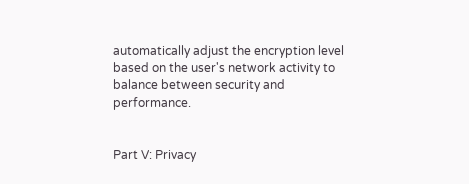automatically adjust the encryption level based on the user's network activity to balance between security and performance.


Part V: Privacy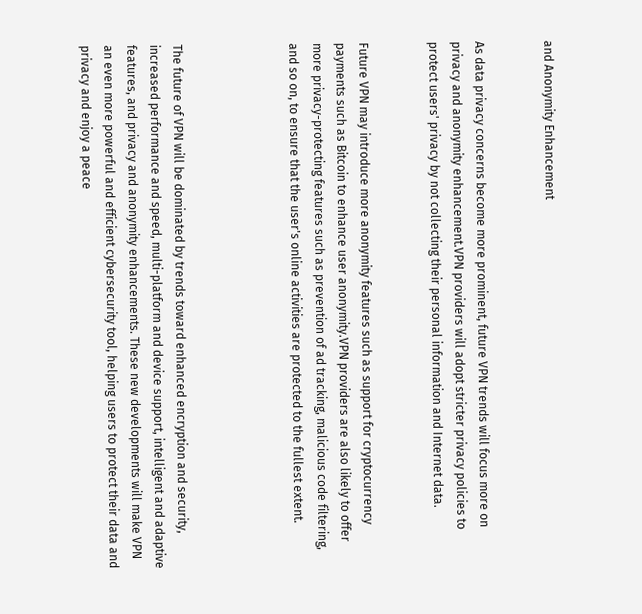and Anonymity Enhancement


As data privacy concerns become more prominent, future VPN trends will focus more on privacy and anonymity enhancement.VPN providers will adopt stricter privacy policies to protect users' privacy by not collecting their personal information and Internet data.


Future VPN may introduce more anonymity features such as support for cryptocurrency payments such as Bitcoin to enhance user anonymity.VPN providers are also likely to offer more privacy-protecting features such as prevention of ad tracking, malicious code filtering, and so on, to ensure that the user's online activities are protected to the fullest extent.




The future of VPN will be dominated by trends toward enhanced encryption and security, increased performance and speed, multi-platform and device support, intelligent and adaptive features, and privacy and anonymity enhancements. These new developments will make VPN an even more powerful and efficient cybersecurity tool, helping users to protect their data and privacy and enjoy a peace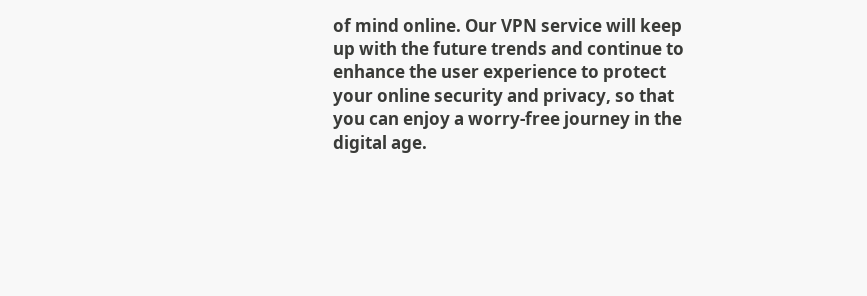of mind online. Our VPN service will keep up with the future trends and continue to enhance the user experience to protect your online security and privacy, so that you can enjoy a worry-free journey in the digital age.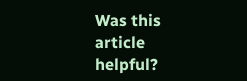Was this article helpful?